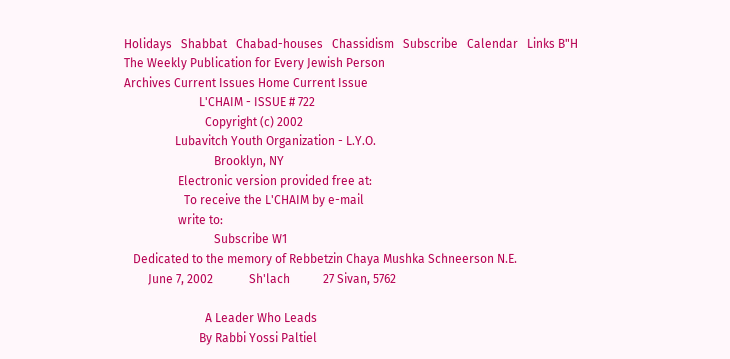Holidays   Shabbat   Chabad-houses   Chassidism   Subscribe   Calendar   Links B"H
The Weekly Publication for Every Jewish Person
Archives Current Issues Home Current Issue
                         L'CHAIM - ISSUE # 722
                           Copyright (c) 2002
                 Lubavitch Youth Organization - L.Y.O.
                              Brooklyn, NY
                  Electronic version provided free at:
                    To receive the L'CHAIM by e-mail
                  write to:
                              Subscribe W1
   Dedicated to the memory of Rebbetzin Chaya Mushka Schneerson N.E.
        June 7, 2002            Sh'lach           27 Sivan, 5762

                           A Leader Who Leads
                         By Rabbi Yossi Paltiel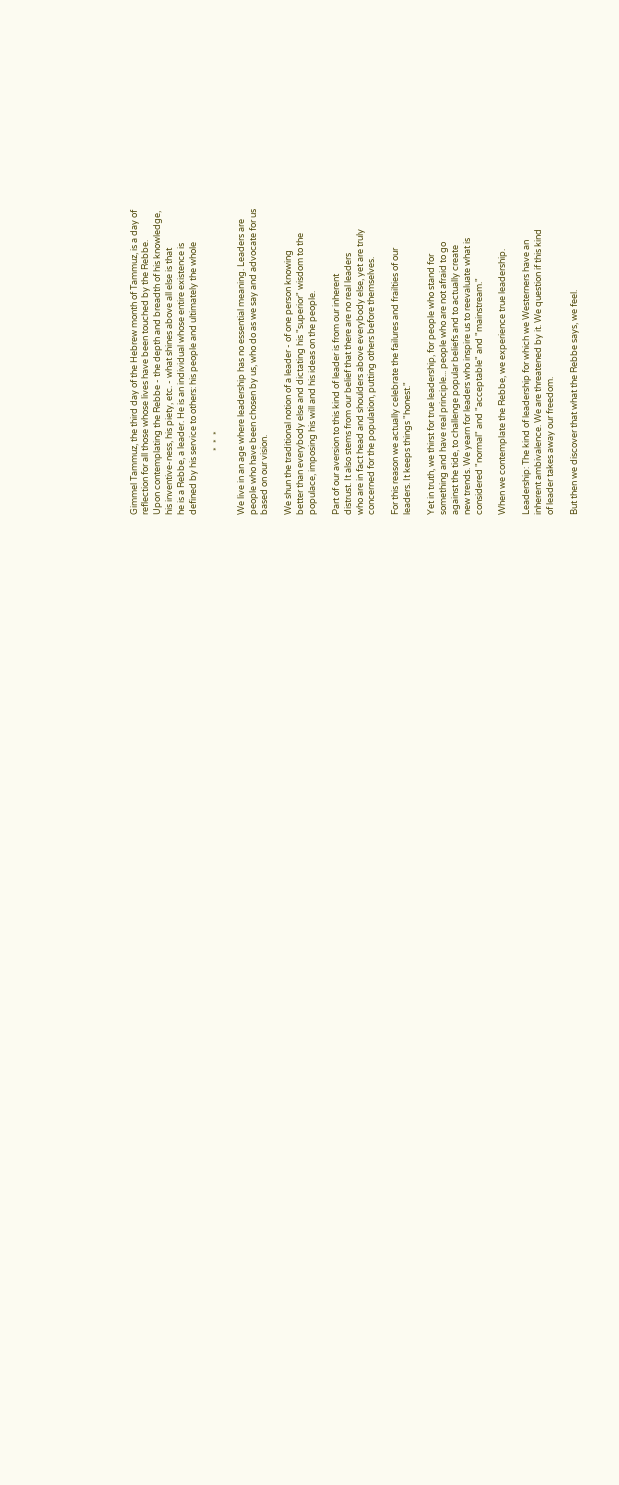Gimmel Tammuz, the third day of the Hebrew month of Tammuz, is a day of
reflection for all those whose lives have been touched by the Rebbe.
Upon contemplating the Rebbe - the depth and breadth of his knowledge,
his inventive-ness, his piety, etc. - what shines above all else is that
he is a Rebbe, a leader. He is an individual whose entire existence is
defined by his service to others: his people and ultimately the whole

                                *  *  *

We live in an age where leadership has no essential meaning. Leaders are
people who have been chosen by us, who do as we say and advocate for us
based on our vision.

We shun the traditional notion of a leader - of one person knowing
better than everybody else and dictating his "superior" wisdom to the
populace, imposing his will and his ideas on the people.

Part of our aversion to this kind of leader is from our inherent
distrust. It also stems from our belief that there are no real leaders
who are in fact head and shoulders above everybody else, yet are truly
concerned for the population, putting others before themselves.

For this reason we actually celebrate the failures and frailties of our
leaders. It keeps things "honest."

Yet in truth, we thirst for true leadership, for people who stand for
something and have real principle... people who are not afraid to go
against the tide, to challenge popular beliefs and to actually create
new trends. We yearn for leaders who inspire us to reevaluate what is
considered "normal" and "acceptable" and "mainstream."

When we contemplate the Rebbe, we experience true leadership.

Leadership: The kind of leadership for which we Westerners have an
inherent ambivalence. We are threatened by it. We question if this kind
of leader takes away our freedom.

But then we discover that what the Rebbe says, we feel.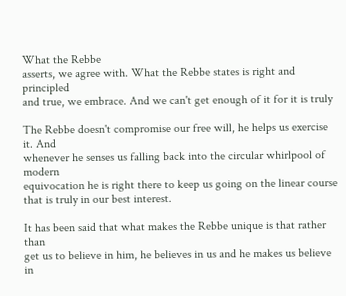What the Rebbe
asserts, we agree with. What the Rebbe states is right and principled
and true, we embrace. And we can't get enough of it for it is truly

The Rebbe doesn't compromise our free will, he helps us exercise it. And
whenever he senses us falling back into the circular whirlpool of modern
equivocation he is right there to keep us going on the linear course
that is truly in our best interest.

It has been said that what makes the Rebbe unique is that rather than
get us to believe in him, he believes in us and he makes us believe in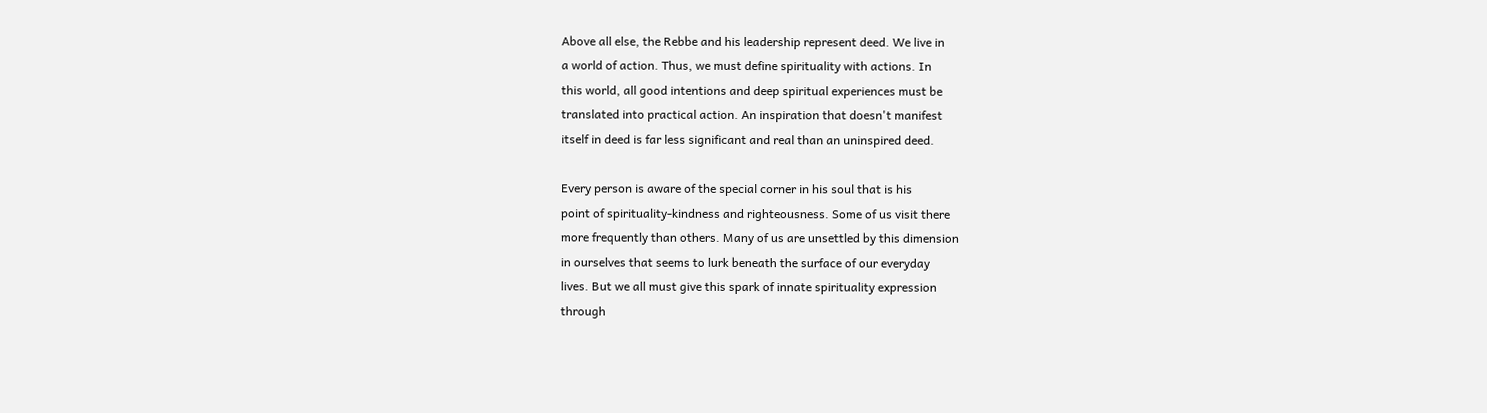Above all else, the Rebbe and his leadership represent deed. We live in
a world of action. Thus, we must define spirituality with actions. In
this world, all good intentions and deep spiritual experiences must be
translated into practical action. An inspiration that doesn't manifest
itself in deed is far less significant and real than an uninspired deed.

Every person is aware of the special corner in his soul that is his
point of spirituality-kindness and righteousness. Some of us visit there
more frequently than others. Many of us are unsettled by this dimension
in ourselves that seems to lurk beneath the surface of our everyday
lives. But we all must give this spark of innate spirituality expression
through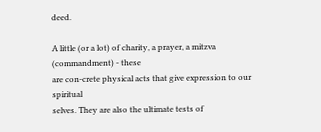deed.

A little (or a lot) of charity, a prayer, a mitzva (commandment) - these
are con-crete physical acts that give expression to our spiritual
selves. They are also the ultimate tests of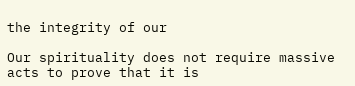the integrity of our

Our spirituality does not require massive acts to prove that it is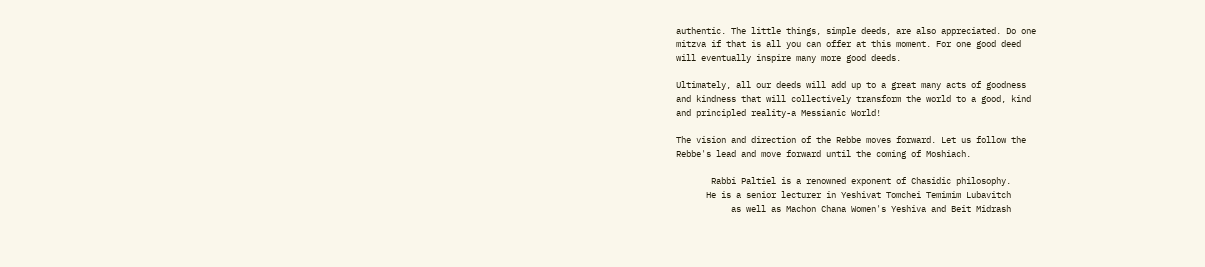authentic. The little things, simple deeds, are also appreciated. Do one
mitzva if that is all you can offer at this moment. For one good deed
will eventually inspire many more good deeds.

Ultimately, all our deeds will add up to a great many acts of goodness
and kindness that will collectively transform the world to a good, kind
and principled reality-a Messianic World!

The vision and direction of the Rebbe moves forward. Let us follow the
Rebbe's lead and move forward until the coming of Moshiach.

       Rabbi Paltiel is a renowned exponent of Chasidic philosophy.
      He is a senior lecturer in Yeshivat Tomchei Temimim Lubavitch
           as well as Machon Chana Women's Yeshiva and Beit Midrash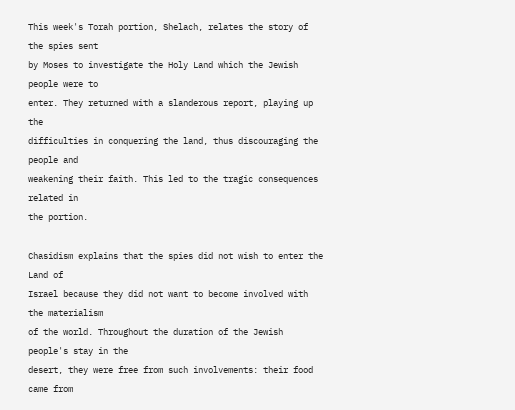This week's Torah portion, Shelach, relates the story of the spies sent
by Moses to investigate the Holy Land which the Jewish people were to
enter. They returned with a slanderous report, playing up the
difficulties in conquering the land, thus discouraging the people and
weakening their faith. This led to the tragic consequences related in
the portion.

Chasidism explains that the spies did not wish to enter the Land of
Israel because they did not want to become involved with the materialism
of the world. Throughout the duration of the Jewish people's stay in the
desert, they were free from such involvements: their food came from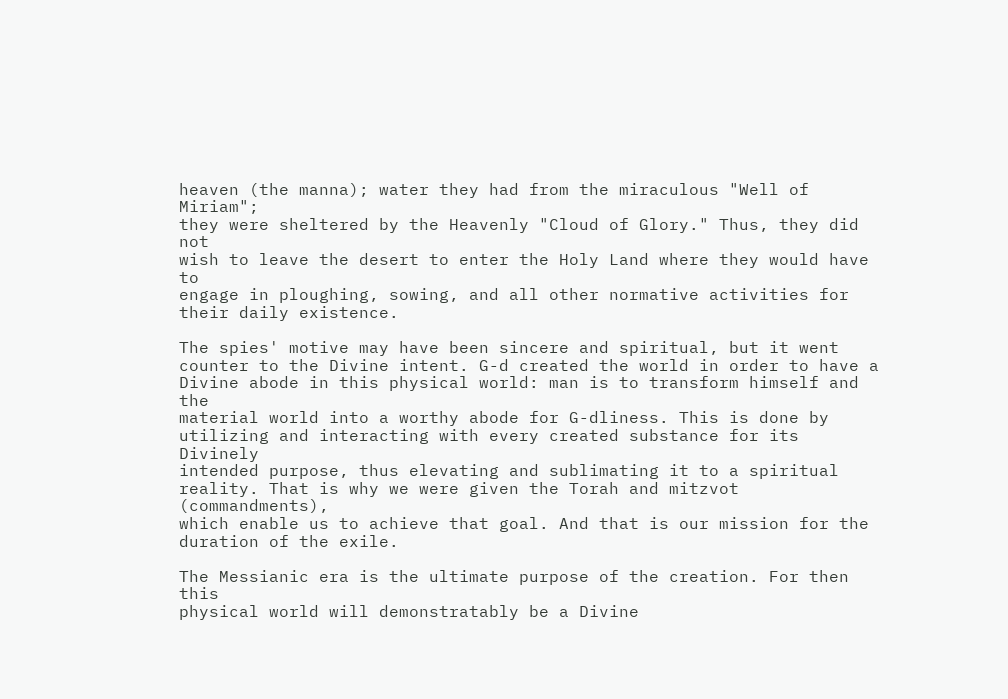heaven (the manna); water they had from the miraculous "Well of Miriam";
they were sheltered by the Heavenly "Cloud of Glory." Thus, they did not
wish to leave the desert to enter the Holy Land where they would have to
engage in ploughing, sowing, and all other normative activities for
their daily existence.

The spies' motive may have been sincere and spiritual, but it went
counter to the Divine intent. G-d created the world in order to have a
Divine abode in this physical world: man is to transform himself and the
material world into a worthy abode for G-dliness. This is done by
utilizing and interacting with every created substance for its Divinely
intended purpose, thus elevating and sublimating it to a spiritual
reality. That is why we were given the Torah and mitzvot (commandments),
which enable us to achieve that goal. And that is our mission for the
duration of the exile.

The Messianic era is the ultimate purpose of the creation. For then this
physical world will demonstratably be a Divine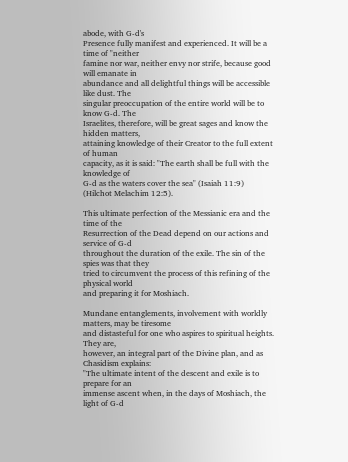abode, with G-d's
Presence fully manifest and experienced. It will be a time of "neither
famine nor war, neither envy nor strife, because good will emanate in
abundance and all delightful things will be accessible like dust. The
singular preoccupation of the entire world will be to know G-d. The
Israelites, therefore, will be great sages and know the hidden matters,
attaining knowledge of their Creator to the full extent of human
capacity, as it is said: "The earth shall be full with the knowledge of
G-d as the waters cover the sea" (Isaiah 11:9) (Hilchot Melachim 12:5).

This ultimate perfection of the Messianic era and the time of the
Resurrection of the Dead depend on our actions and service of G-d
throughout the duration of the exile. The sin of the spies was that they
tried to circumvent the process of this refining of the physical world
and preparing it for Moshiach.

Mundane entanglements, involvement with worldly matters, may be tiresome
and distasteful for one who aspires to spiritual heights. They are,
however, an integral part of the Divine plan, and as Chasidism explains:
"The ultimate intent of the descent and exile is to prepare for an
immense ascent when, in the days of Moshiach, the light of G-d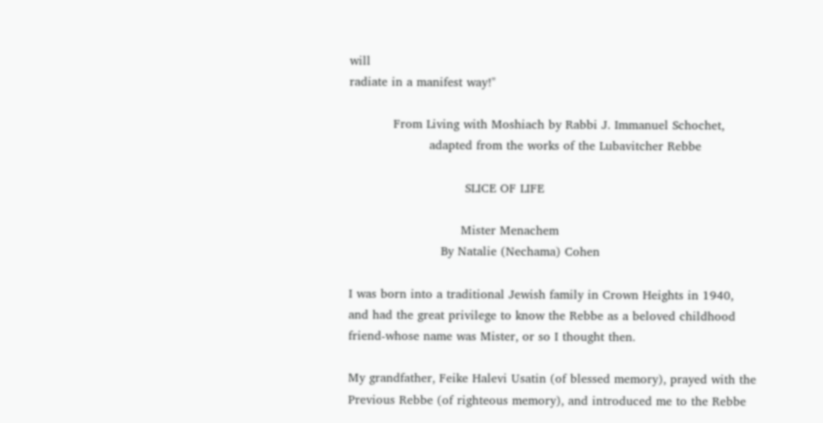will
radiate in a manifest way!"

           From Living with Moshiach by Rabbi J. Immanuel Schochet,
                    adapted from the works of the Lubavitcher Rebbe

                             SLICE OF LIFE

                            Mister Menachem
                       By Natalie (Nechama) Cohen

I was born into a traditional Jewish family in Crown Heights in 1940,
and had the great privilege to know the Rebbe as a beloved childhood
friend-whose name was Mister, or so I thought then.

My grandfather, Feike Halevi Usatin (of blessed memory), prayed with the
Previous Rebbe (of righteous memory), and introduced me to the Rebbe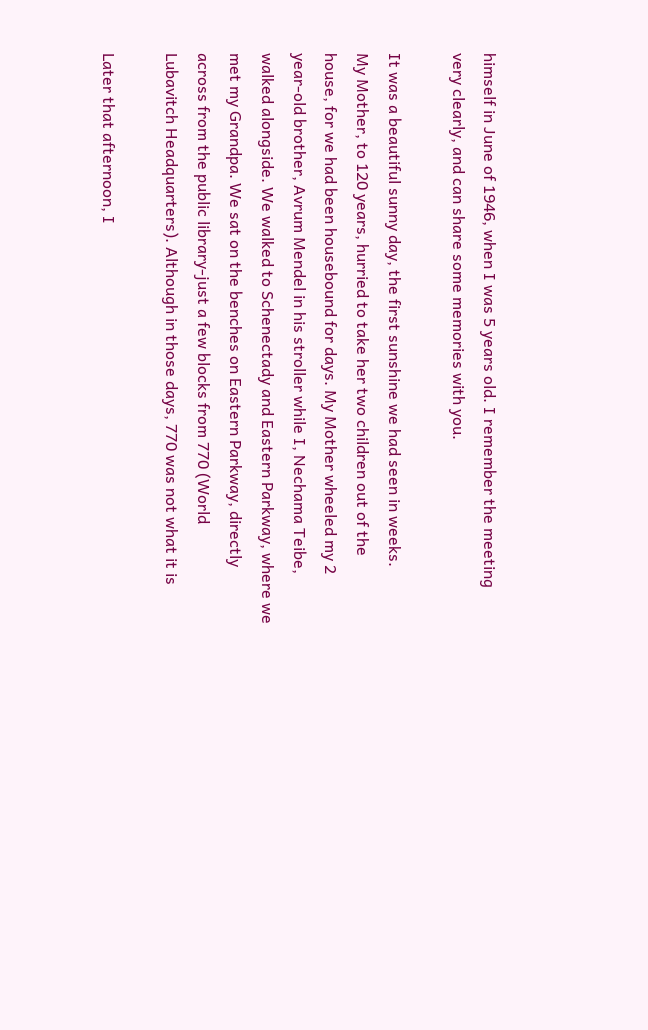himself in June of 1946, when I was 5 years old. I remember the meeting
very clearly, and can share some memories with you.

It was a beautiful sunny day, the first sunshine we had seen in weeks.
My Mother, to 120 years, hurried to take her two children out of the
house, for we had been housebound for days. My Mother wheeled my 2
year-old brother, Avrum Mendel in his stroller while I, Nechama Teibe,
walked alongside. We walked to Schenectady and Eastern Parkway, where we
met my Grandpa. We sat on the benches on Eastern Parkway, directly
across from the public library-just a few blocks from 770 (World
Lubavitch Headquarters). Although in those days, 770 was not what it is

Later that afternoon, I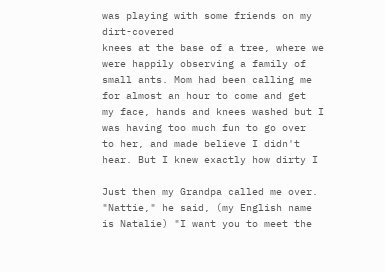was playing with some friends on my dirt-covered
knees at the base of a tree, where we were happily observing a family of
small ants. Mom had been calling me for almost an hour to come and get
my face, hands and knees washed but I was having too much fun to go over
to her, and made believe I didn't hear. But I knew exactly how dirty I

Just then my Grandpa called me over. "Nattie," he said, (my English name
is Natalie) "I want you to meet the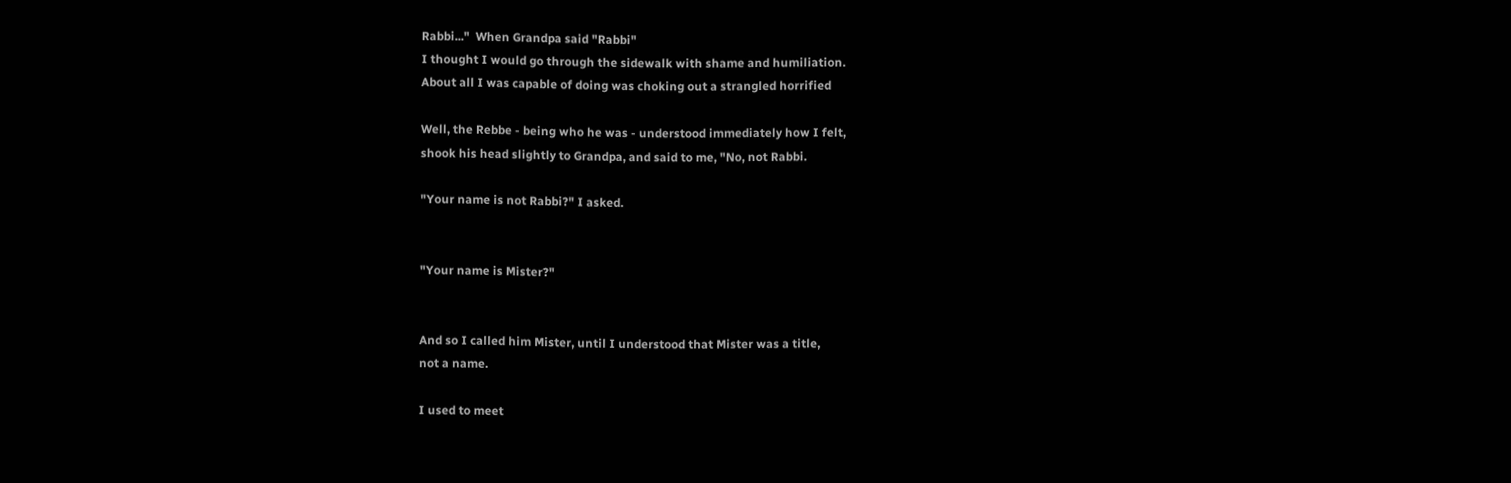Rabbi..."  When Grandpa said "Rabbi"
I thought I would go through the sidewalk with shame and humiliation.
About all I was capable of doing was choking out a strangled horrified

Well, the Rebbe - being who he was - understood immediately how I felt,
shook his head slightly to Grandpa, and said to me, "No, not Rabbi.

"Your name is not Rabbi?" I asked.


"Your name is Mister?"


And so I called him Mister, until I understood that Mister was a title,
not a name.

I used to meet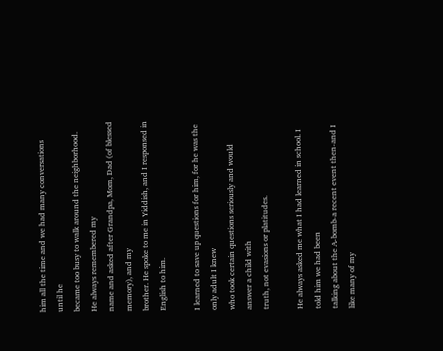him all the time and we had many conversations until he
became too busy to walk around the neighborhood. He always remembered my
name and asked after Grandpa, Mom, Dad (of blessed memory), and my
brother. He spoke to me in Yiddish, and I responsed in English to him.

I learned to save up questions for him, for he was the only adult I knew
who took certain questions seriously and would answer a child with
truth, not evasions or platitudes.

He always asked me what I had learned in school. I told him we had been
talking about the A-bomb-a recent event then-and I like many of my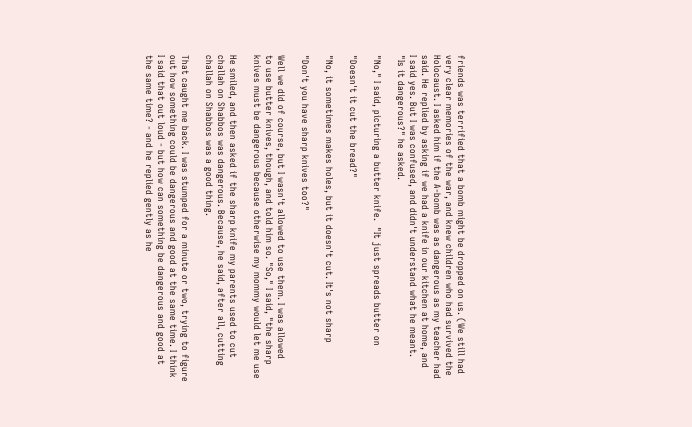friends was terrified that a bomb might be dropped on us. (We still had
very clear memories of the war, and knew children who had survived the
Holocaust. I asked him if the A-bomb was as dangerous as my teacher had
said. He replied by asking if we had a knife in our kitchen at home, and
I said yes. But I was confused, and didn't understand what he meant.
"Is it dangerous?" he asked.

"No," I said, picturing a butter knife.  "It just spreads butter on

"Doesn't it cut the bread?"

"No, it sometimes makes holes, but it doesn't cut. It's not sharp

"Don't you have sharp knives too?"

Well we did of course, but I wasn't allowed to use them. I was allowed
to use butter knives, though, and told him so. "So," I said, "the sharp
knives must be dangerous because otherwise my mommy would let me use

He smiled, and then asked if the sharp knife my parents used to cut
challah on Shabbos was dangerous. Because, he said, after all, cutting
challah on Shabbos was a good thing.

That caught me back. I was stumped for a minute or two, trying to figure
out how something could be dangerous and good at the same time. I think
I said that out loud - but how can something be dangerous and good at
the same time? - and he replied gently as he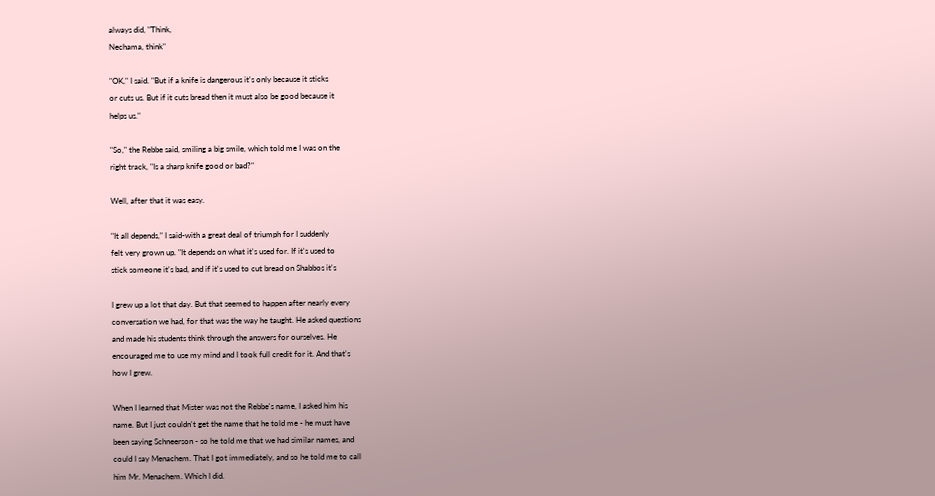always did, "Think,
Nechama, think"

"OK," I said. "But if a knife is dangerous it's only because it sticks
or cuts us. But if it cuts bread then it must also be good because it
helps us."

"So," the Rebbe said, smiling a big smile, which told me I was on the
right track, "Is a sharp knife good or bad?"

Well, after that it was easy.

"It all depends," I said-with a great deal of triumph for I suddenly
felt very grown up. "It depends on what it's used for. If it's used to
stick someone it's bad, and if it's used to cut bread on Shabbos it's

I grew up a lot that day. But that seemed to happen after nearly every
conversation we had, for that was the way he taught. He asked questions
and made his students think through the answers for ourselves. He
encouraged me to use my mind and I took full credit for it. And that's
how I grew.

When I learned that Mister was not the Rebbe's name, I asked him his
name. But I just couldn't get the name that he told me - he must have
been saying Schneerson - so he told me that we had similar names, and
could I say Menachem. That I got immediately, and so he told me to call
him Mr. Menachem. Which I did.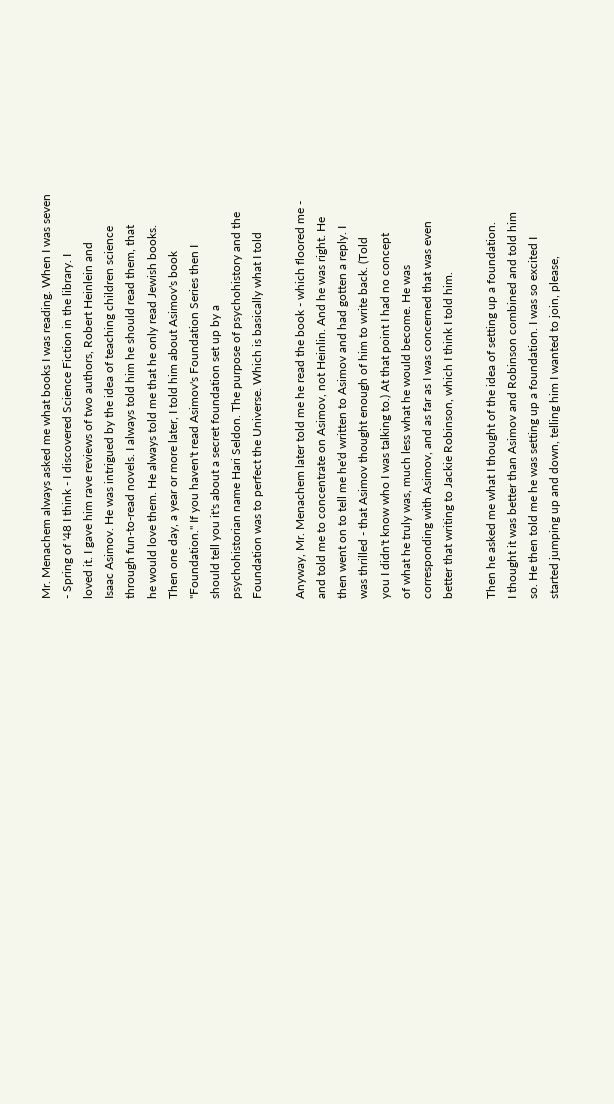Mr. Menachem always asked me what books I was reading. When I was seven
- Spring of '48 I think - I discovered Science Fiction in the library. I
loved it. I gave him rave reviews of two authors, Robert Heinlein and
Isaac Asimov. He was intrigued by the idea of teaching children science
through fun-to-read novels. I always told him he should read them, that
he would love them. He always told me that he only read Jewish books.
Then one day, a year or more later, I told him about Asimov's book
"Foundation." If you haven't read Asimov's Foundation Series then I
should tell you it's about a secret foundation set up by a
psychohistorian name Hari Seldon. The purpose of psychohistory and the
Foundation was to perfect the Universe. Which is basically what I told

Anyway, Mr. Menachem later told me he read the book - which floored me -
and told me to concentrate on Asimov, not Heinlin. And he was right. He
then went on to tell me he'd written to Asimov and had gotten a reply. I
was thrilled - that Asimov thought enough of him to write back. (Told
you I didn't know who I was talking to.) At that point I had no concept
of what he truly was, much less what he would become. He was
corresponding with Asimov, and as far as I was concerned that was even
better that writing to Jackie Robinson, which I think I told him.

Then he asked me what I thought of the idea of setting up a foundation.
I thought it was better than Asimov and Robinson combined and told him
so. He then told me he was setting up a foundation. I was so excited I
started jumping up and down, telling him I wanted to join, please,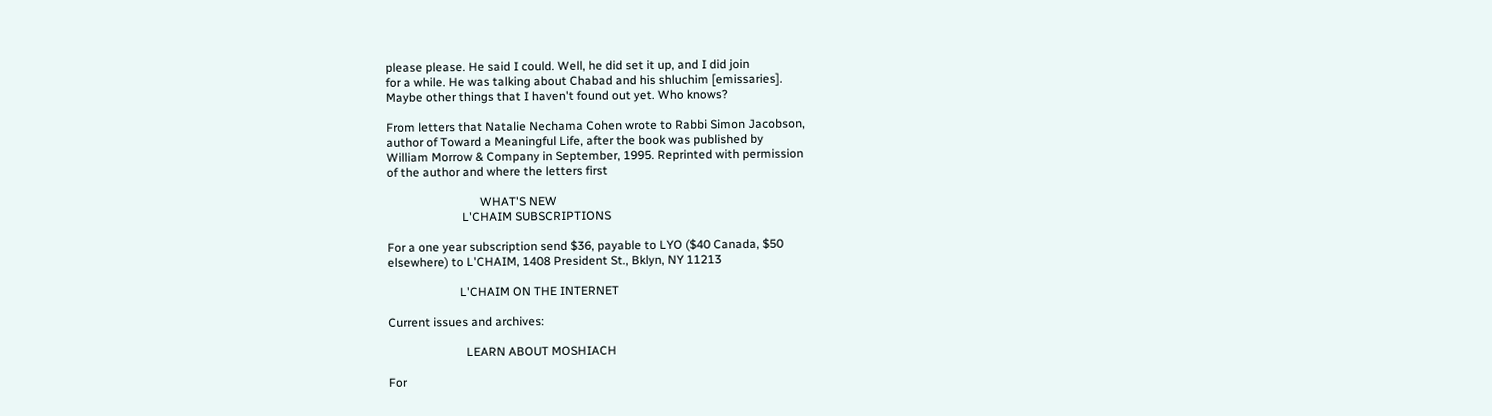please please. He said I could. Well, he did set it up, and I did join
for a while. He was talking about Chabad and his shluchim [emissaries].
Maybe other things that I haven't found out yet. Who knows?

From letters that Natalie Nechama Cohen wrote to Rabbi Simon Jacobson,
author of Toward a Meaningful Life, after the book was published by
William Morrow & Company in September, 1995. Reprinted with permission
of the author and where the letters first

                               WHAT'S NEW
                         L'CHAIM SUBSCRIPTIONS

For a one year subscription send $36, payable to LYO ($40 Canada, $50
elsewhere) to L'CHAIM, 1408 President St., Bklyn, NY 11213

                        L'CHAIM ON THE INTERNET

Current issues and archives:

                          LEARN ABOUT MOSHIACH

For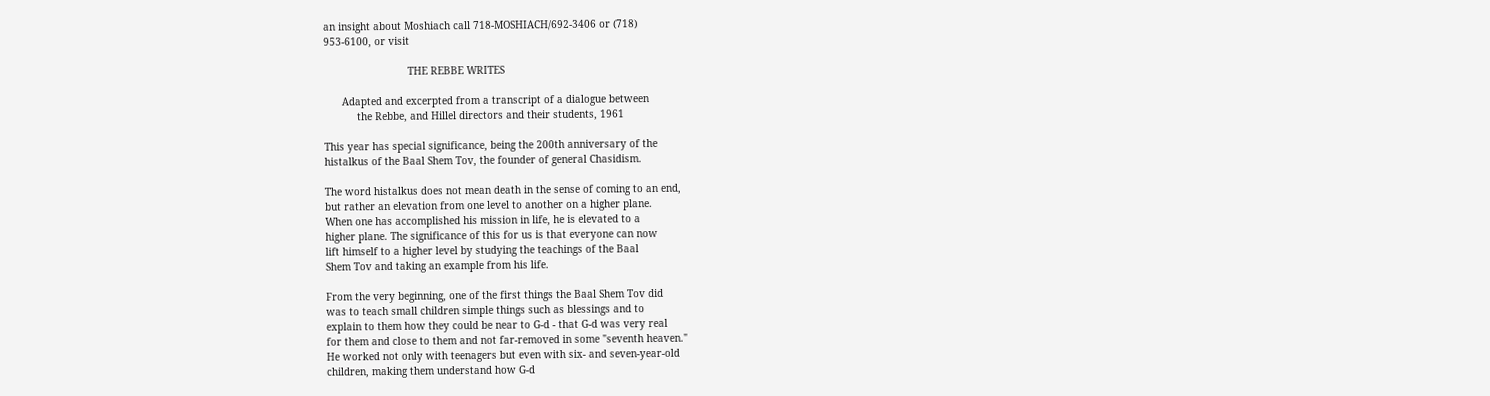an insight about Moshiach call 718-MOSHIACH/692-3406 or (718)
953-6100, or visit

                            THE REBBE WRITES

      Adapted and excerpted from a transcript of a dialogue between
           the Rebbe, and Hillel directors and their students, 1961

This year has special significance, being the 200th anniversary of the
histalkus of the Baal Shem Tov, the founder of general Chasidism.

The word histalkus does not mean death in the sense of coming to an end,
but rather an elevation from one level to another on a higher plane.
When one has accomplished his mission in life, he is elevated to a
higher plane. The significance of this for us is that everyone can now
lift himself to a higher level by studying the teachings of the Baal
Shem Tov and taking an example from his life.

From the very beginning, one of the first things the Baal Shem Tov did
was to teach small children simple things such as blessings and to
explain to them how they could be near to G-d - that G-d was very real
for them and close to them and not far-removed in some "seventh heaven."
He worked not only with teenagers but even with six- and seven-year-old
children, making them understand how G-d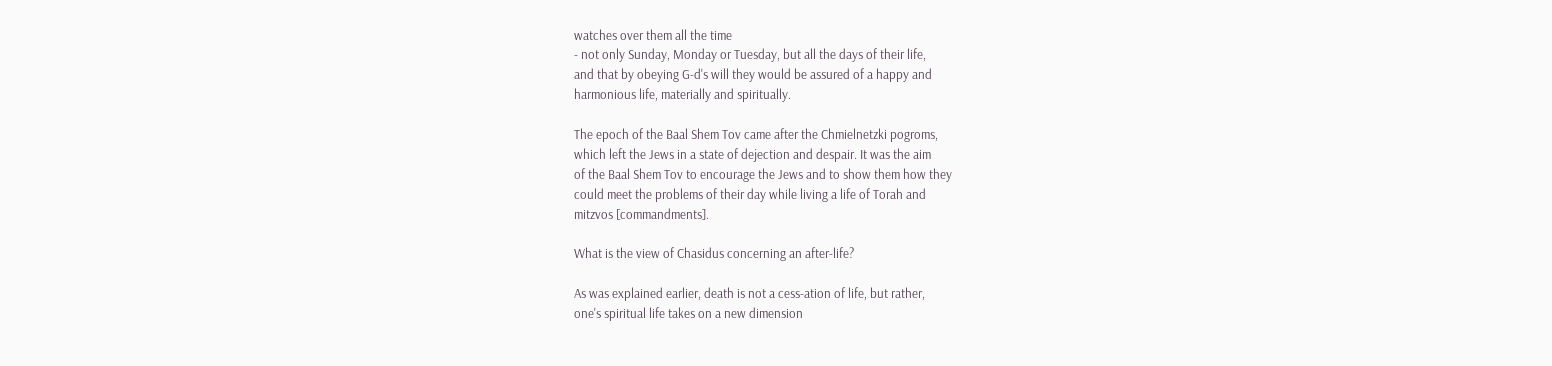watches over them all the time
- not only Sunday, Monday or Tuesday, but all the days of their life,
and that by obeying G-d's will they would be assured of a happy and
harmonious life, materially and spiritually.

The epoch of the Baal Shem Tov came after the Chmielnetzki pogroms,
which left the Jews in a state of dejection and despair. It was the aim
of the Baal Shem Tov to encourage the Jews and to show them how they
could meet the problems of their day while living a life of Torah and
mitzvos [commandments].

What is the view of Chasidus concerning an after-life?

As was explained earlier, death is not a cess-ation of life, but rather,
one's spiritual life takes on a new dimension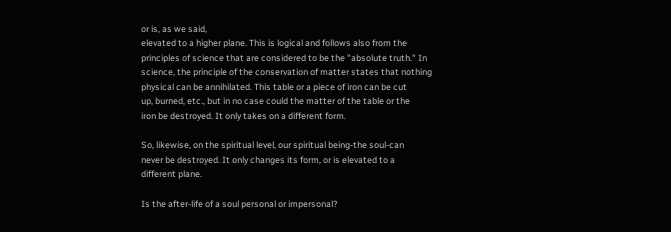or is, as we said,
elevated to a higher plane. This is logical and follows also from the
principles of science that are considered to be the "absolute truth." In
science, the principle of the conservation of matter states that nothing
physical can be annihilated. This table or a piece of iron can be cut
up, burned, etc., but in no case could the matter of the table or the
iron be destroyed. It only takes on a different form.

So, likewise, on the spiritual level, our spiritual being-the soul-can
never be destroyed. It only changes its form, or is elevated to a
different plane.

Is the after-life of a soul personal or impersonal?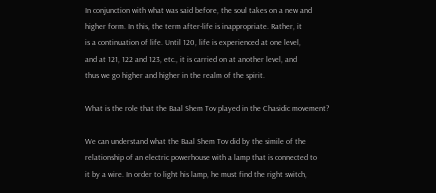In conjunction with what was said before, the soul takes on a new and
higher form. In this, the term after-life is inappropriate. Rather, it
is a continuation of life. Until 120, life is experienced at one level,
and at 121, 122 and 123, etc., it is carried on at another level, and
thus we go higher and higher in the realm of the spirit.

What is the role that the Baal Shem Tov played in the Chasidic movement?

We can understand what the Baal Shem Tov did by the simile of the
relationship of an electric powerhouse with a lamp that is connected to
it by a wire. In order to light his lamp, he must find the right switch,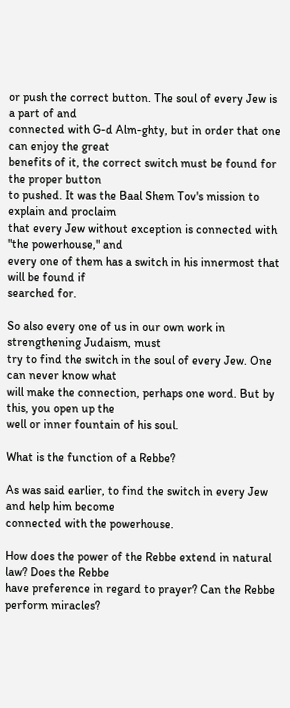or push the correct button. The soul of every Jew is a part of and
connected with G-d Alm-ghty, but in order that one can enjoy the great
benefits of it, the correct switch must be found for the proper button
to pushed. It was the Baal Shem Tov's mission to explain and proclaim
that every Jew without exception is connected with "the powerhouse," and
every one of them has a switch in his innermost that will be found if
searched for.

So also every one of us in our own work in strengthening Judaism, must
try to find the switch in the soul of every Jew. One can never know what
will make the connection, perhaps one word. But by this, you open up the
well or inner fountain of his soul.

What is the function of a Rebbe?

As was said earlier, to find the switch in every Jew and help him become
connected with the powerhouse.

How does the power of the Rebbe extend in natural law? Does the Rebbe
have preference in regard to prayer? Can the Rebbe perform miracles?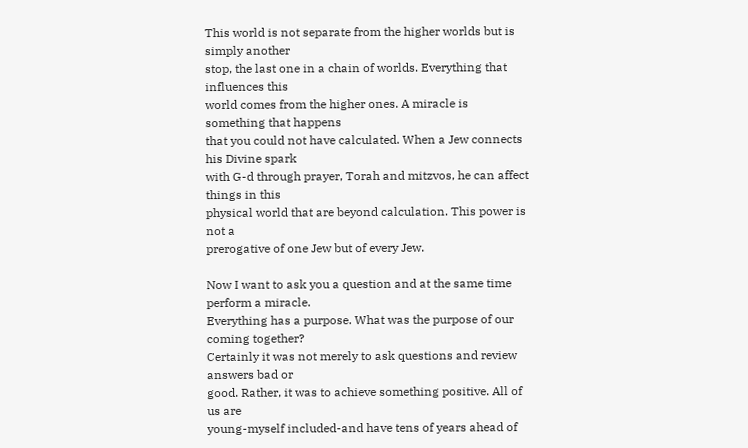This world is not separate from the higher worlds but is simply another
stop, the last one in a chain of worlds. Everything that influences this
world comes from the higher ones. A miracle is something that happens
that you could not have calculated. When a Jew connects his Divine spark
with G-d through prayer, Torah and mitzvos, he can affect things in this
physical world that are beyond calculation. This power is not a
prerogative of one Jew but of every Jew.

Now I want to ask you a question and at the same time perform a miracle.
Everything has a purpose. What was the purpose of our coming together?
Certainly it was not merely to ask questions and review answers bad or
good. Rather, it was to achieve something positive. All of us are
young-myself included-and have tens of years ahead of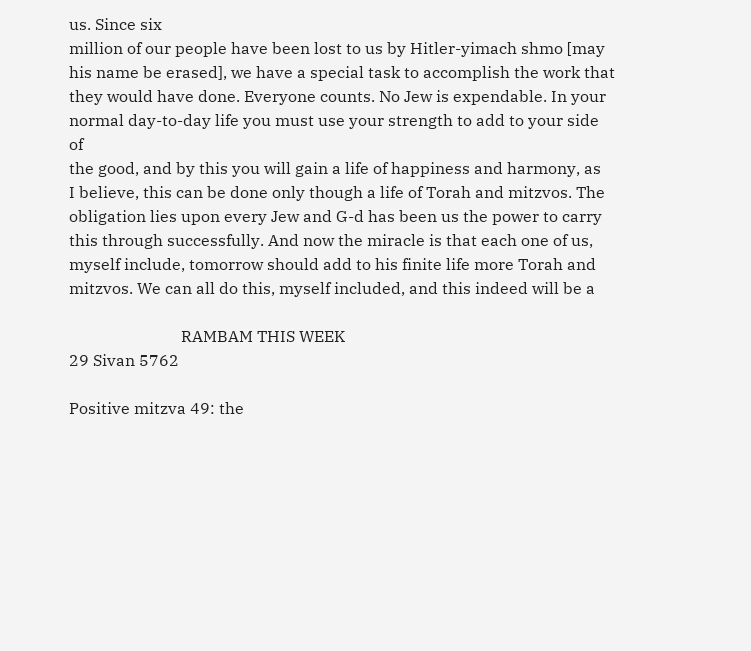us. Since six
million of our people have been lost to us by Hitler-yimach shmo [may
his name be erased], we have a special task to accomplish the work that
they would have done. Everyone counts. No Jew is expendable. In your
normal day-to-day life you must use your strength to add to your side of
the good, and by this you will gain a life of happiness and harmony, as
I believe, this can be done only though a life of Torah and mitzvos. The
obligation lies upon every Jew and G-d has been us the power to carry
this through successfully. And now the miracle is that each one of us,
myself include, tomorrow should add to his finite life more Torah and
mitzvos. We can all do this, myself included, and this indeed will be a

                            RAMBAM THIS WEEK
29 Sivan 5762

Positive mitzva 49: the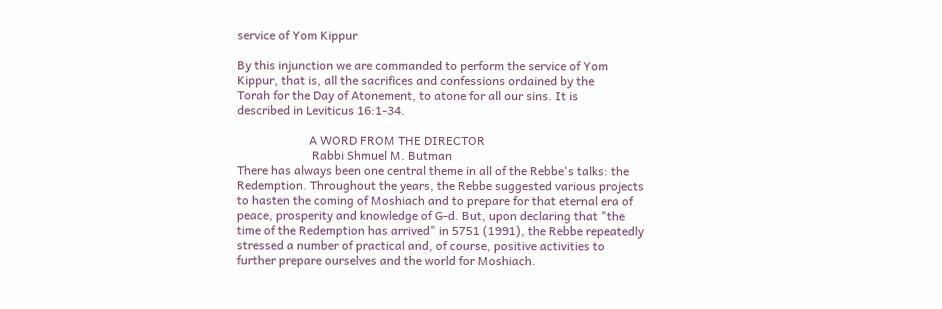service of Yom Kippur

By this injunction we are commanded to perform the service of Yom
Kippur, that is, all the sacrifices and confessions ordained by the
Torah for the Day of Atonement, to atone for all our sins. It is
described in Leviticus 16:1-34.

                        A WORD FROM THE DIRECTOR
                         Rabbi Shmuel M. Butman
There has always been one central theme in all of the Rebbe's talks: the
Redemption. Throughout the years, the Rebbe suggested various projects
to hasten the coming of Moshiach and to prepare for that eternal era of
peace, prosperity and knowledge of G-d. But, upon declaring that "the
time of the Redemption has arrived" in 5751 (1991), the Rebbe repeatedly
stressed a number of practical and, of course, positive activities to
further prepare ourselves and the world for Moshiach.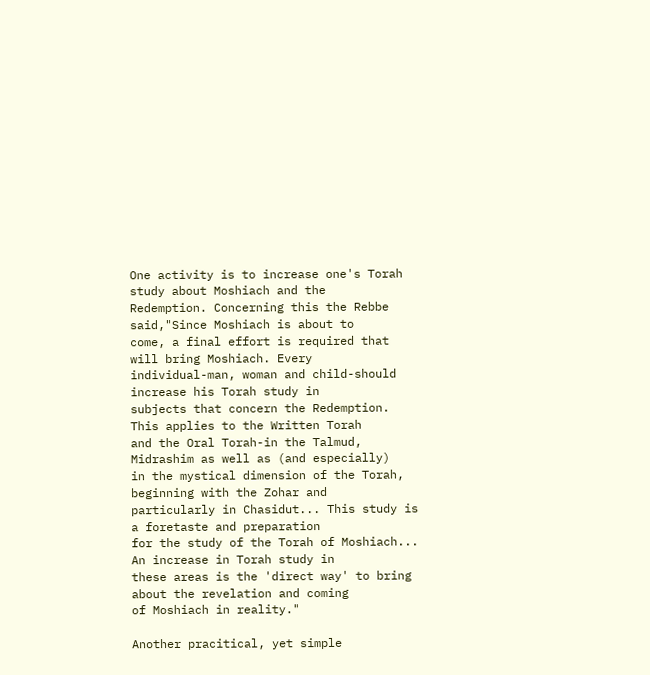One activity is to increase one's Torah study about Moshiach and the
Redemption. Concerning this the Rebbe said,"Since Moshiach is about to
come, a final effort is required that will bring Moshiach. Every
individual-man, woman and child-should increase his Torah study in
subjects that concern the Redemption. This applies to the Written Torah
and the Oral Torah-in the Talmud, Midrashim as well as (and especially)
in the mystical dimension of the Torah, beginning with the Zohar and
particularly in Chasidut... This study is a foretaste and preparation
for the study of the Torah of Moshiach... An increase in Torah study in
these areas is the 'direct way' to bring about the revelation and coming
of Moshiach in reality."

Another pracitical, yet simple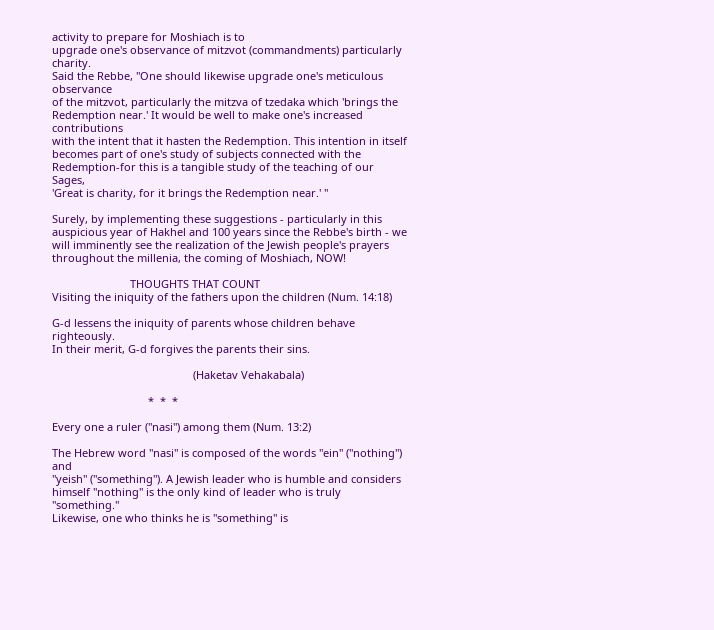activity to prepare for Moshiach is to
upgrade one's observance of mitzvot (commandments) particularly charity.
Said the Rebbe, "One should likewise upgrade one's meticulous observance
of the mitzvot, particularly the mitzva of tzedaka which 'brings the
Redemption near.' It would be well to make one's increased contributions
with the intent that it hasten the Redemption. This intention in itself
becomes part of one's study of subjects connected with the
Redemption-for this is a tangible study of the teaching of our Sages,
'Great is charity, for it brings the Redemption near.' "

Surely, by implementing these suggestions - particularly in this
auspicious year of Hakhel and 100 years since the Rebbe's birth - we
will imminently see the realization of the Jewish people's prayers
throughout the millenia, the coming of Moshiach, NOW!

                          THOUGHTS THAT COUNT
Visiting the iniquity of the fathers upon the children (Num. 14:18)

G-d lessens the iniquity of parents whose children behave righteously.
In their merit, G-d forgives the parents their sins.

                                               (Haketav Vehakabala)

                                *  *  *

Every one a ruler ("nasi") among them (Num. 13:2)

The Hebrew word "nasi" is composed of the words "ein" ("nothing") and
"yeish" ("something"). A Jewish leader who is humble and considers
himself "nothing" is the only kind of leader who is truly "something."
Likewise, one who thinks he is "something" is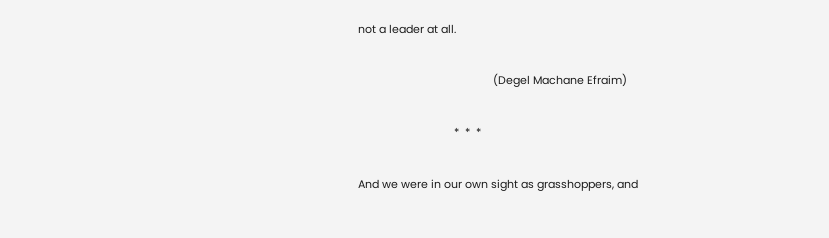not a leader at all.

                                             (Degel Machane Efraim)

                                *  *  *

And we were in our own sight as grasshoppers, and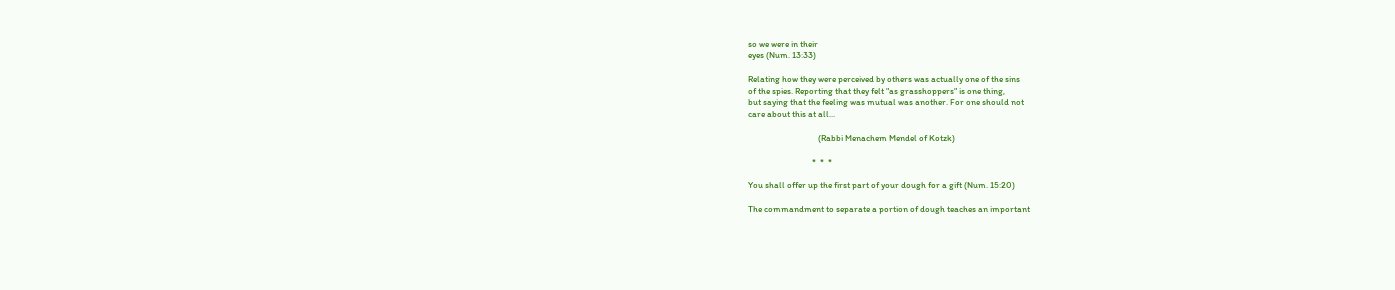so we were in their
eyes (Num. 13:33)

Relating how they were perceived by others was actually one of the sins
of the spies. Reporting that they felt "as grasshoppers" is one thing,
but saying that the feeling was mutual was another. For one should not
care about this at all...

                                   (Rabbi Menachem Mendel of Kotzk)

                                *  *  *

You shall offer up the first part of your dough for a gift (Num. 15:20)

The commandment to separate a portion of dough teaches an important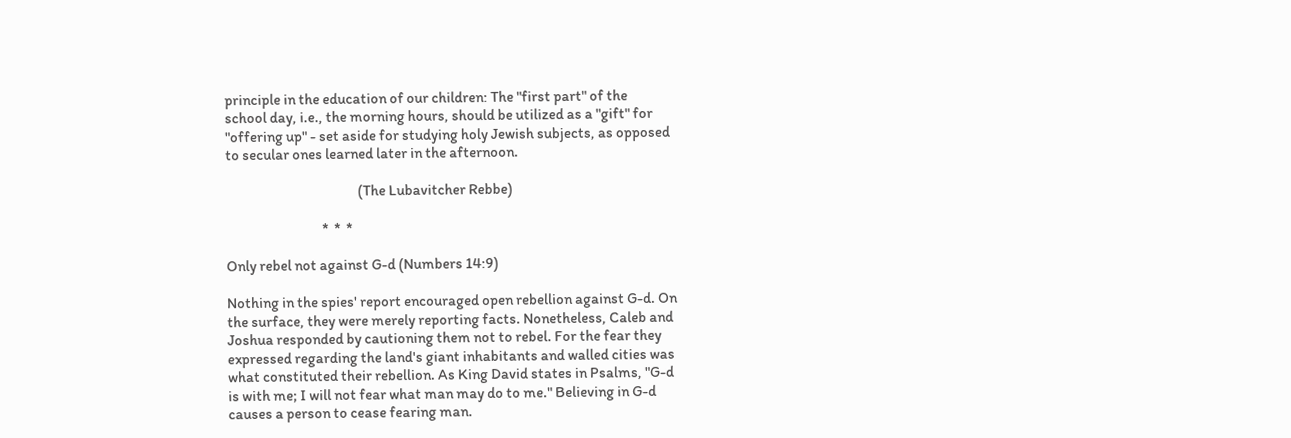principle in the education of our children: The "first part" of the
school day, i.e., the morning hours, should be utilized as a "gift" for
"offering up" - set aside for studying holy Jewish subjects, as opposed
to secular ones learned later in the afternoon.

                                            (The Lubavitcher Rebbe)

                                *  *  *

Only rebel not against G-d (Numbers 14:9)

Nothing in the spies' report encouraged open rebellion against G-d. On
the surface, they were merely reporting facts. Nonetheless, Caleb and
Joshua responded by cautioning them not to rebel. For the fear they
expressed regarding the land's giant inhabitants and walled cities was
what constituted their rebellion. As King David states in Psalms, "G-d
is with me; I will not fear what man may do to me." Believing in G-d
causes a person to cease fearing man.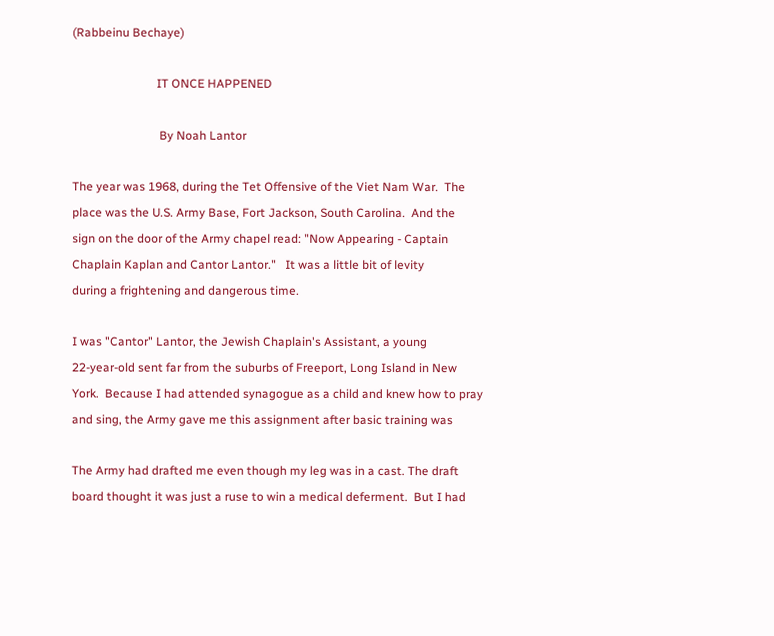(Rabbeinu Bechaye)

                            IT ONCE HAPPENED

                             By Noah Lantor

The year was 1968, during the Tet Offensive of the Viet Nam War.  The
place was the U.S. Army Base, Fort Jackson, South Carolina.  And the
sign on the door of the Army chapel read: "Now Appearing - Captain
Chaplain Kaplan and Cantor Lantor."   It was a little bit of levity
during a frightening and dangerous time.

I was "Cantor" Lantor, the Jewish Chaplain's Assistant, a young
22-year-old sent far from the suburbs of Freeport, Long Island in New
York.  Because I had attended synagogue as a child and knew how to pray
and sing, the Army gave me this assignment after basic training was

The Army had drafted me even though my leg was in a cast. The draft
board thought it was just a ruse to win a medical deferment.  But I had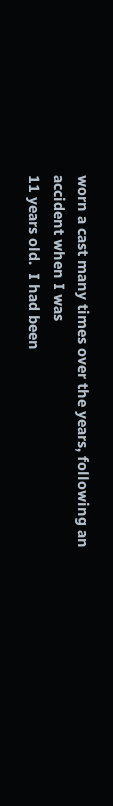worn a cast many times over the years, following an accident when I was
11 years old.  I had been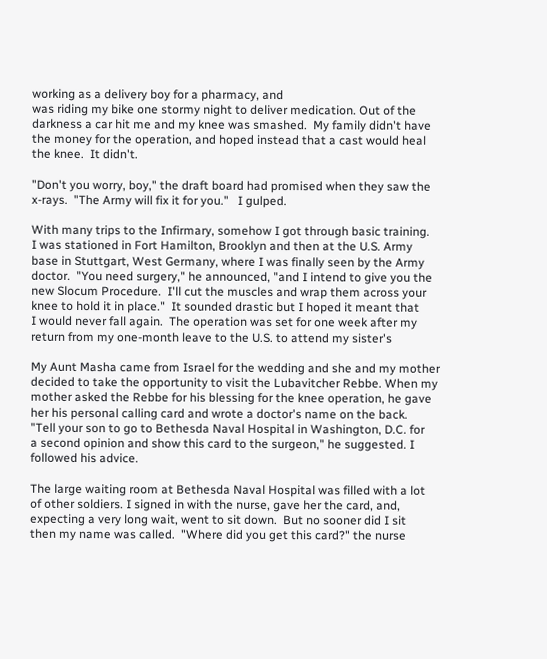working as a delivery boy for a pharmacy, and
was riding my bike one stormy night to deliver medication. Out of the
darkness a car hit me and my knee was smashed.  My family didn't have
the money for the operation, and hoped instead that a cast would heal
the knee.  It didn't.

"Don't you worry, boy," the draft board had promised when they saw the
x-rays.  "The Army will fix it for you."   I gulped.

With many trips to the Infirmary, somehow I got through basic training.
I was stationed in Fort Hamilton, Brooklyn and then at the U.S. Army
base in Stuttgart, West Germany, where I was finally seen by the Army
doctor.  "You need surgery," he announced, "and I intend to give you the
new Slocum Procedure.  I'll cut the muscles and wrap them across your
knee to hold it in place."  It sounded drastic but I hoped it meant that
I would never fall again.  The operation was set for one week after my
return from my one-month leave to the U.S. to attend my sister's

My Aunt Masha came from Israel for the wedding and she and my mother
decided to take the opportunity to visit the Lubavitcher Rebbe. When my
mother asked the Rebbe for his blessing for the knee operation, he gave
her his personal calling card and wrote a doctor's name on the back.
"Tell your son to go to Bethesda Naval Hospital in Washington, D.C. for
a second opinion and show this card to the surgeon," he suggested. I
followed his advice.

The large waiting room at Bethesda Naval Hospital was filled with a lot
of other soldiers. I signed in with the nurse, gave her the card, and,
expecting a very long wait, went to sit down.  But no sooner did I sit
then my name was called.  "Where did you get this card?" the nurse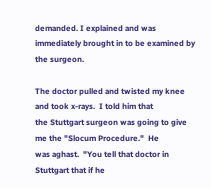demanded. I explained and was immediately brought in to be examined by
the surgeon.

The doctor pulled and twisted my knee and took x-rays.  I told him that
the Stuttgart surgeon was going to give me the "Slocum Procedure."  He
was aghast.  "You tell that doctor in Stuttgart that if he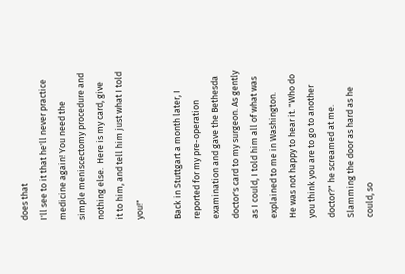does that
I'll see to it that he'll never practice medicine again! You need the
simple meniscectomy procedure and nothing else.  Here is my card, give
it to him, and tell him just what I told you!"

Back in Stuttgart a month later, I reported for my pre-operation
examination and gave the Bethesda doctor's card to my surgeon. As gently
as I could, I told him all of what was explained to me in Washington.
He was not happy to hear it. "Who do you think you are to go to another
doctor?" he screamed at me. Slamming the door as hard as he could, so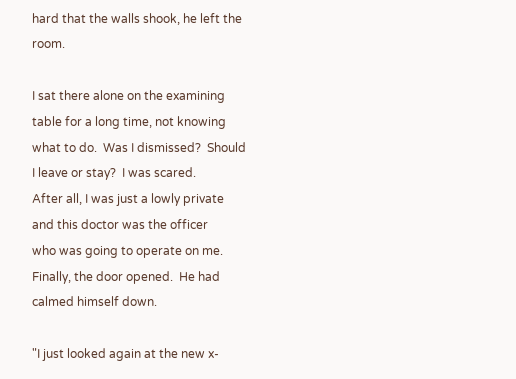hard that the walls shook, he left the room.

I sat there alone on the examining table for a long time, not knowing
what to do.  Was I dismissed?  Should I leave or stay?  I was scared.
After all, I was just a lowly private and this doctor was the officer
who was going to operate on me.  Finally, the door opened.  He had
calmed himself down.

"I just looked again at the new x-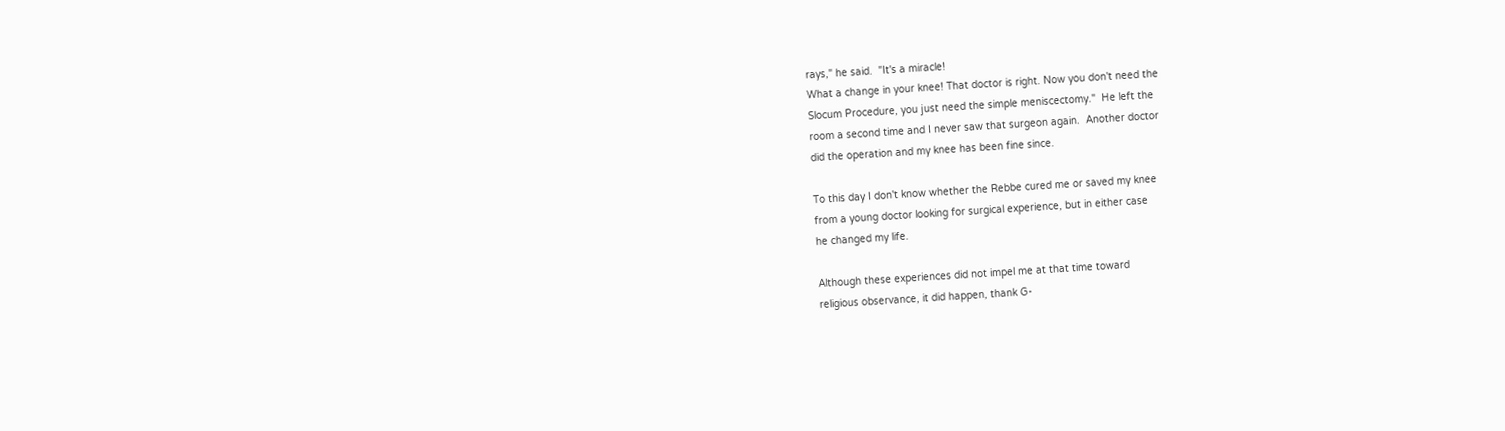rays," he said.  "It's a miracle!
What a change in your knee! That doctor is right. Now you don't need the
Slocum Procedure, you just need the simple meniscectomy."  He left the
room a second time and I never saw that surgeon again.  Another doctor
did the operation and my knee has been fine since.

To this day I don't know whether the Rebbe cured me or saved my knee
from a young doctor looking for surgical experience, but in either case
he changed my life.

Although these experiences did not impel me at that time toward
religious observance, it did happen, thank G-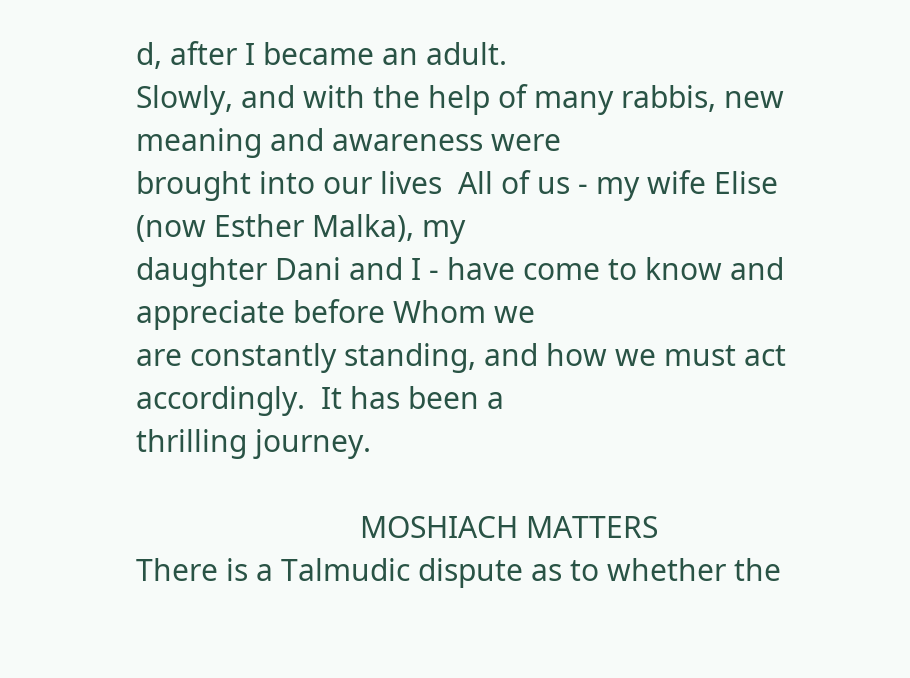d, after I became an adult.
Slowly, and with the help of many rabbis, new meaning and awareness were
brought into our lives  All of us - my wife Elise (now Esther Malka), my
daughter Dani and I - have come to know and appreciate before Whom we
are constantly standing, and how we must act accordingly.  It has been a
thrilling journey.

                            MOSHIACH MATTERS
There is a Talmudic dispute as to whether the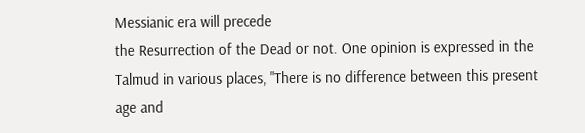Messianic era will precede
the Resurrection of the Dead or not. One opinion is expressed in the
Talmud in various places, "There is no difference between this present
age and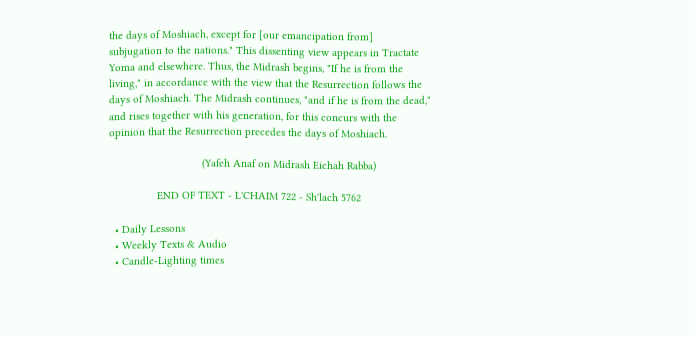the days of Moshiach, except for [our emancipation from]
subjugation to the nations." This dissenting view appears in Tractate
Yoma and elsewhere. Thus, the Midrash begins, "If he is from the
living," in accordance with the view that the Resurrection follows the
days of Moshiach. The Midrash continues, "and if he is from the dead,"
and rises together with his generation, for this concurs with the
opinion that the Resurrection precedes the days of Moshiach.

                               (Yafeh Anaf on Midrash Eichah Rabba)

                END OF TEXT - L'CHAIM 722 - Sh'lach 5762

  • Daily Lessons
  • Weekly Texts & Audio
  • Candle-Lighting times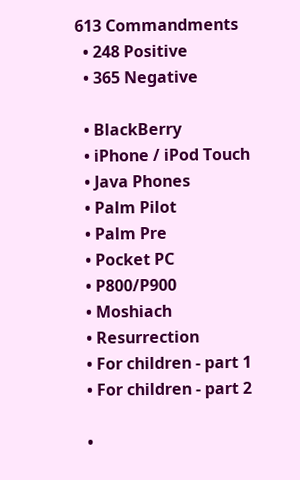613 Commandments
  • 248 Positive
  • 365 Negative

  • BlackBerry
  • iPhone / iPod Touch
  • Java Phones
  • Palm Pilot
  • Palm Pre
  • Pocket PC
  • P800/P900
  • Moshiach
  • Resurrection
  • For children - part 1
  • For children - part 2

  •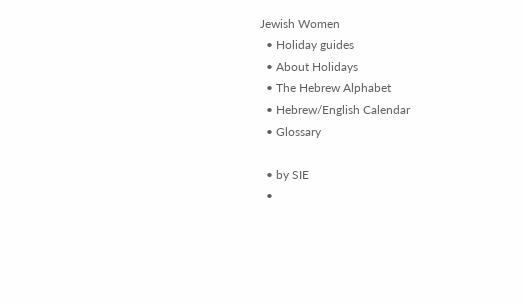Jewish Women
  • Holiday guides
  • About Holidays
  • The Hebrew Alphabet
  • Hebrew/English Calendar
  • Glossary

  • by SIE
  •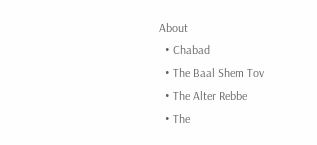About
  • Chabad
  • The Baal Shem Tov
  • The Alter Rebbe
  • The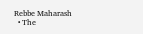Rebbe Maharash
  • The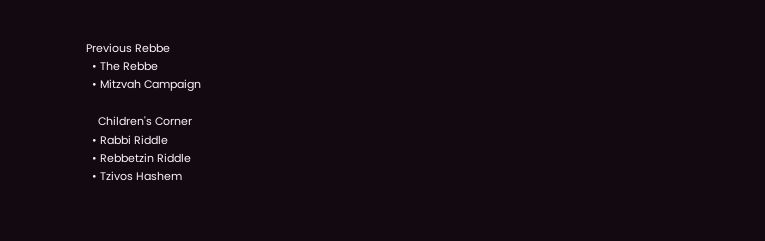Previous Rebbe
  • The Rebbe
  • Mitzvah Campaign

    Children's Corner
  • Rabbi Riddle
  • Rebbetzin Riddle
  • Tzivos Hashem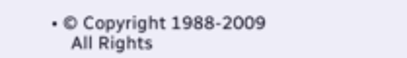• © Copyright 1988-2009
    All Rights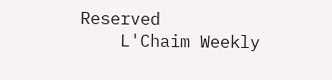Reserved
    L'Chaim Weekly